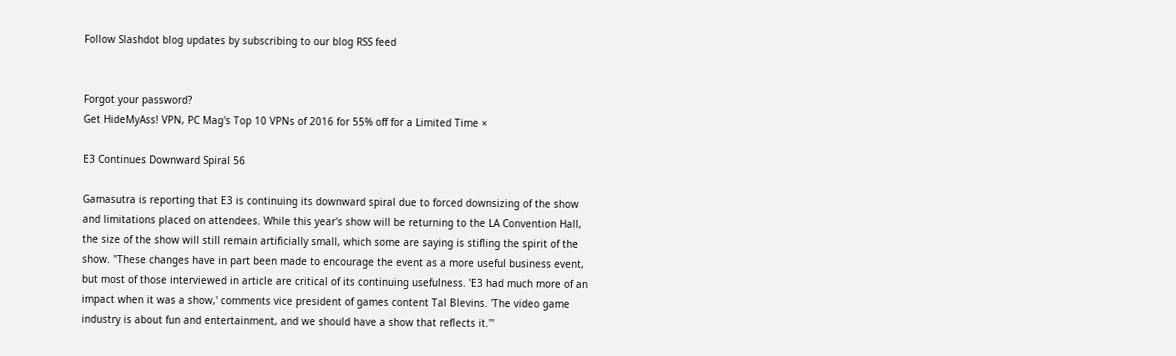Follow Slashdot blog updates by subscribing to our blog RSS feed


Forgot your password?
Get HideMyAss! VPN, PC Mag's Top 10 VPNs of 2016 for 55% off for a Limited Time ×

E3 Continues Downward Spiral 56

Gamasutra is reporting that E3 is continuing its downward spiral due to forced downsizing of the show and limitations placed on attendees. While this year's show will be returning to the LA Convention Hall, the size of the show will still remain artificially small, which some are saying is stifling the spirit of the show. "These changes have in part been made to encourage the event as a more useful business event, but most of those interviewed in article are critical of its continuing usefulness. 'E3 had much more of an impact when it was a show,' comments vice president of games content Tal Blevins. 'The video game industry is about fun and entertainment, and we should have a show that reflects it.'"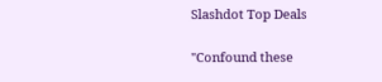Slashdot Top Deals

"Confound these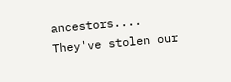ancestors.... They've stolen our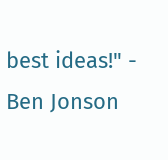best ideas!" - Ben Jonson